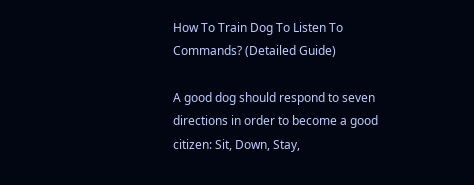How To Train Dog To Listen To Commands? (Detailed Guide)

A good dog should respond to seven directions in order to become a good citizen: Sit, Down, Stay,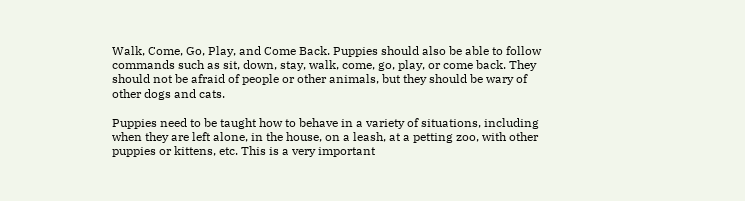Walk, Come, Go, Play, and Come Back. Puppies should also be able to follow commands such as sit, down, stay, walk, come, go, play, or come back. They should not be afraid of people or other animals, but they should be wary of other dogs and cats.

Puppies need to be taught how to behave in a variety of situations, including when they are left alone, in the house, on a leash, at a petting zoo, with other puppies or kittens, etc. This is a very important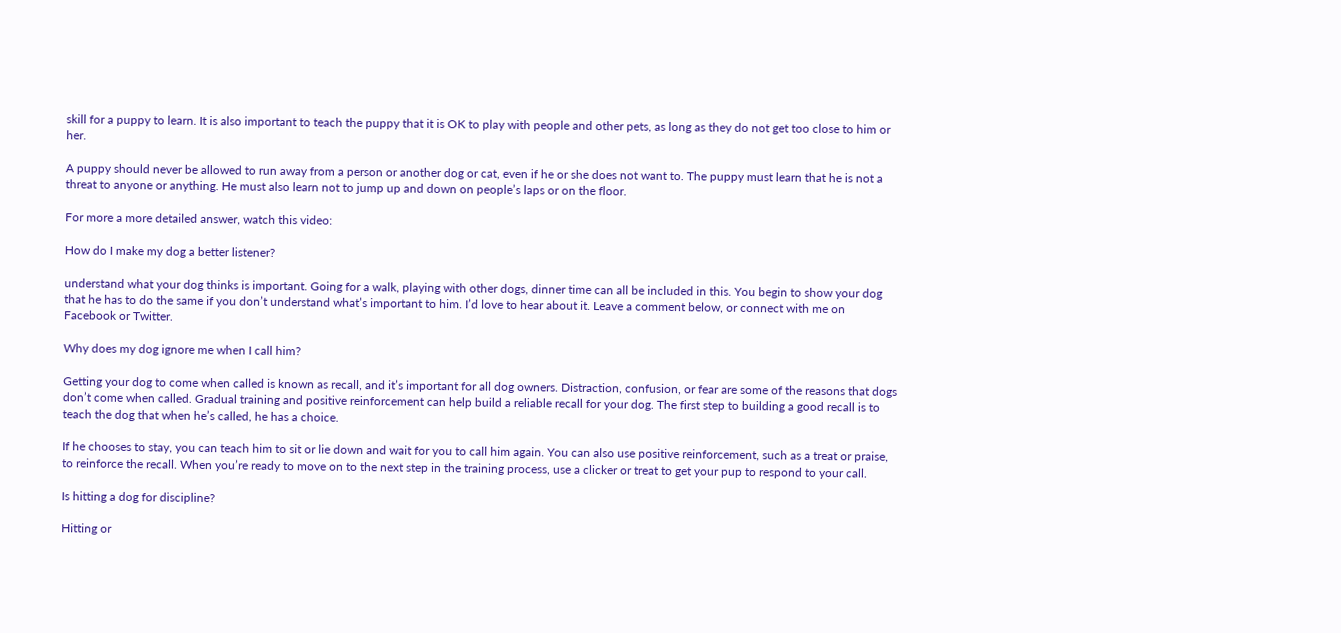skill for a puppy to learn. It is also important to teach the puppy that it is OK to play with people and other pets, as long as they do not get too close to him or her.

A puppy should never be allowed to run away from a person or another dog or cat, even if he or she does not want to. The puppy must learn that he is not a threat to anyone or anything. He must also learn not to jump up and down on people’s laps or on the floor.

For more a more detailed answer, watch this video:

How do I make my dog a better listener?

understand what your dog thinks is important. Going for a walk, playing with other dogs, dinner time can all be included in this. You begin to show your dog that he has to do the same if you don’t understand what’s important to him. I’d love to hear about it. Leave a comment below, or connect with me on Facebook or Twitter.

Why does my dog ignore me when I call him?

Getting your dog to come when called is known as recall, and it’s important for all dog owners. Distraction, confusion, or fear are some of the reasons that dogs don’t come when called. Gradual training and positive reinforcement can help build a reliable recall for your dog. The first step to building a good recall is to teach the dog that when he’s called, he has a choice.

If he chooses to stay, you can teach him to sit or lie down and wait for you to call him again. You can also use positive reinforcement, such as a treat or praise, to reinforce the recall. When you’re ready to move on to the next step in the training process, use a clicker or treat to get your pup to respond to your call.

Is hitting a dog for discipline?

Hitting or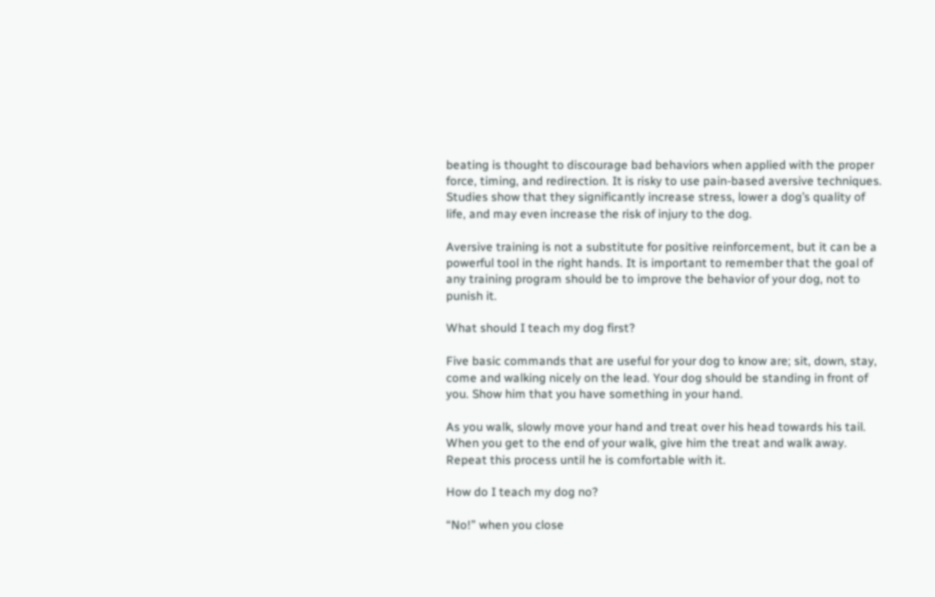beating is thought to discourage bad behaviors when applied with the proper force, timing, and redirection. It is risky to use pain-based aversive techniques. Studies show that they significantly increase stress, lower a dog’s quality of life, and may even increase the risk of injury to the dog.

Aversive training is not a substitute for positive reinforcement, but it can be a powerful tool in the right hands. It is important to remember that the goal of any training program should be to improve the behavior of your dog, not to punish it.

What should I teach my dog first?

Five basic commands that are useful for your dog to know are; sit, down, stay, come and walking nicely on the lead. Your dog should be standing in front of you. Show him that you have something in your hand.

As you walk, slowly move your hand and treat over his head towards his tail. When you get to the end of your walk, give him the treat and walk away. Repeat this process until he is comfortable with it.

How do I teach my dog no?

“No!” when you close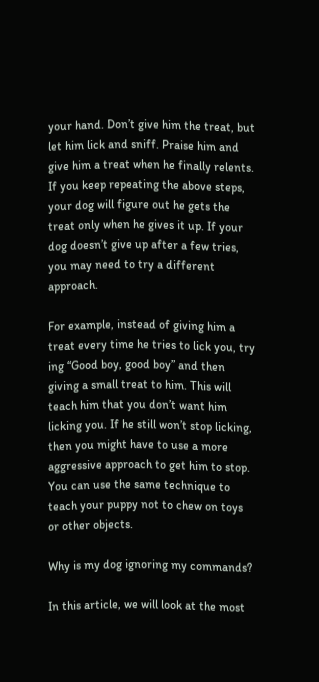your hand. Don’t give him the treat, but let him lick and sniff. Praise him and give him a treat when he finally relents. If you keep repeating the above steps, your dog will figure out he gets the treat only when he gives it up. If your dog doesn’t give up after a few tries, you may need to try a different approach.

For example, instead of giving him a treat every time he tries to lick you, try ing “Good boy, good boy” and then giving a small treat to him. This will teach him that you don’t want him licking you. If he still won’t stop licking, then you might have to use a more aggressive approach to get him to stop. You can use the same technique to teach your puppy not to chew on toys or other objects.

Why is my dog ignoring my commands?

In this article, we will look at the most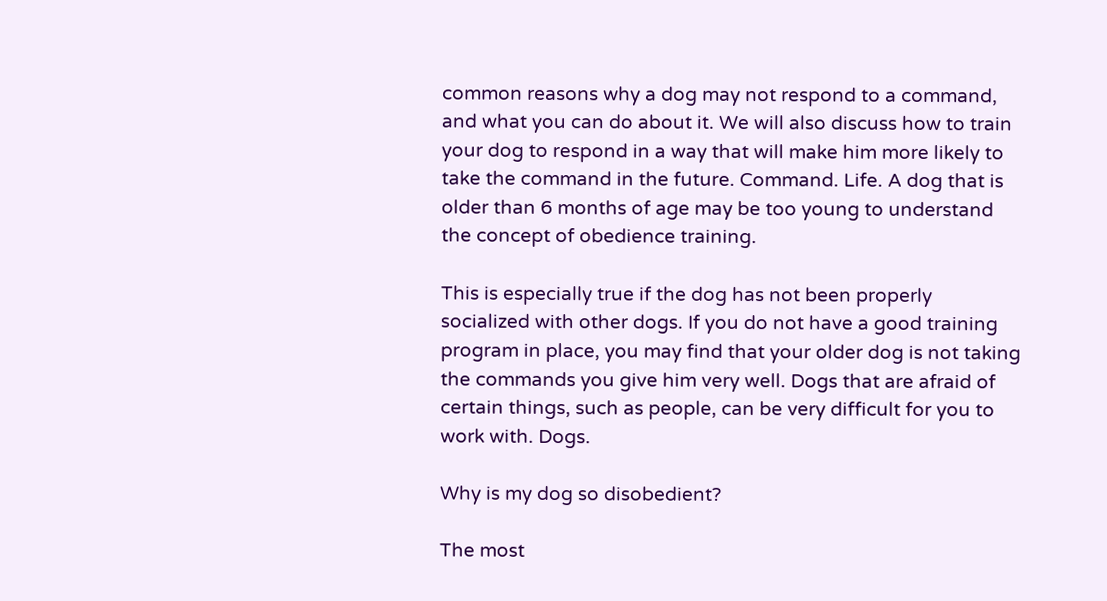common reasons why a dog may not respond to a command, and what you can do about it. We will also discuss how to train your dog to respond in a way that will make him more likely to take the command in the future. Command. Life. A dog that is older than 6 months of age may be too young to understand the concept of obedience training.

This is especially true if the dog has not been properly socialized with other dogs. If you do not have a good training program in place, you may find that your older dog is not taking the commands you give him very well. Dogs that are afraid of certain things, such as people, can be very difficult for you to work with. Dogs.

Why is my dog so disobedient?

The most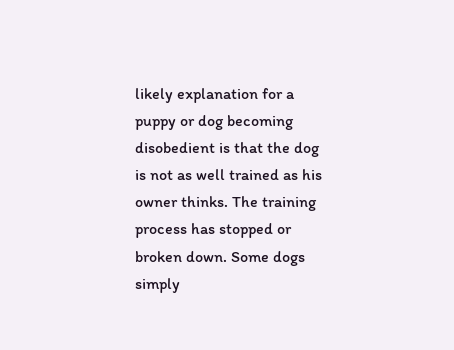likely explanation for a puppy or dog becoming disobedient is that the dog is not as well trained as his owner thinks. The training process has stopped or broken down. Some dogs simply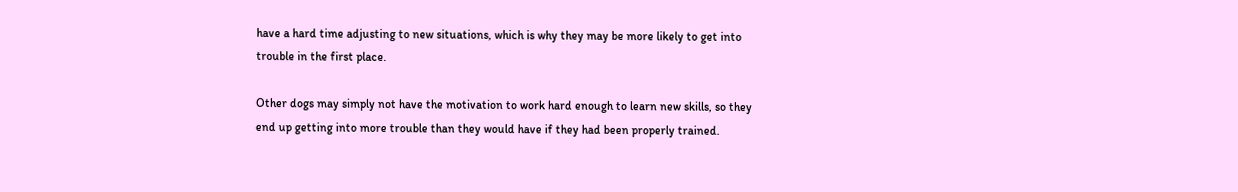have a hard time adjusting to new situations, which is why they may be more likely to get into trouble in the first place.

Other dogs may simply not have the motivation to work hard enough to learn new skills, so they end up getting into more trouble than they would have if they had been properly trained.